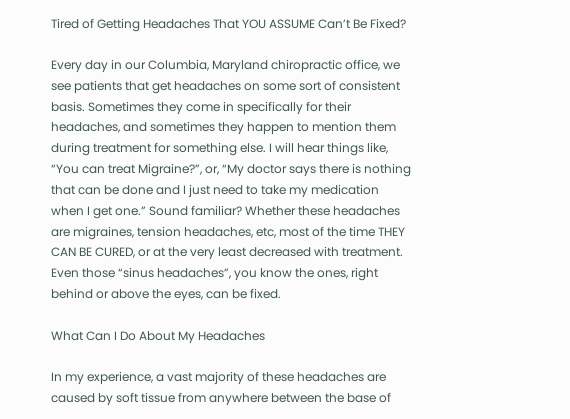Tired of Getting Headaches That YOU ASSUME Can’t Be Fixed?

Every day in our Columbia, Maryland chiropractic office, we see patients that get headaches on some sort of consistent basis. Sometimes they come in specifically for their headaches, and sometimes they happen to mention them during treatment for something else. I will hear things like, “You can treat Migraine?”, or, “My doctor says there is nothing that can be done and I just need to take my medication when I get one.” Sound familiar? Whether these headaches are migraines, tension headaches, etc, most of the time THEY CAN BE CURED, or at the very least decreased with treatment. Even those “sinus headaches”, you know the ones, right behind or above the eyes, can be fixed.

What Can I Do About My Headaches

In my experience, a vast majority of these headaches are caused by soft tissue from anywhere between the base of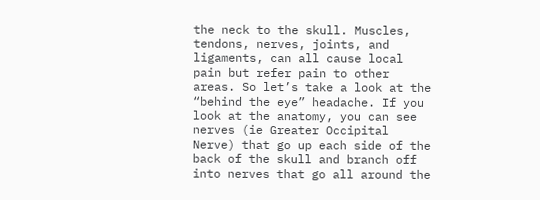the neck to the skull. Muscles, tendons, nerves, joints, and ligaments, can all cause local pain but refer pain to other areas. So let’s take a look at the “behind the eye” headache. If you look at the anatomy, you can see nerves (ie Greater Occipital Nerve) that go up each side of the back of the skull and branch off into nerves that go all around the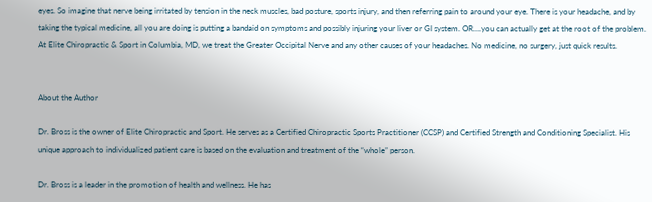eyes. So imagine that nerve being irritated by tension in the neck muscles, bad posture, sports injury, and then referring pain to around your eye. There is your headache, and by taking the typical medicine, all you are doing is putting a bandaid on symptoms and possibly injuring your liver or GI system. OR….you can actually get at the root of the problem. At Elite Chiropractic & Sport in Columbia, MD, we treat the Greater Occipital Nerve and any other causes of your headaches. No medicine, no surgery, just quick results.


About the Author

Dr. Bross is the owner of Elite Chiropractic and Sport. He serves as a Certified Chiropractic Sports Practitioner (CCSP) and Certified Strength and Conditioning Specialist. His unique approach to individualized patient care is based on the evaluation and treatment of the “whole” person.

Dr. Bross is a leader in the promotion of health and wellness. He has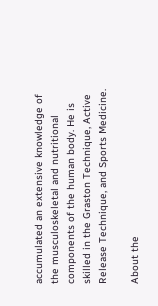accumulated an extensive knowledge of the musculoskeletal and nutritional components of the human body. He is skilled in the Graston Technique, Active Release Technique, and Sports Medicine.

About the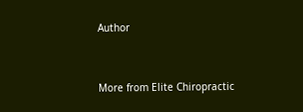Author


More from Elite Chiropractic